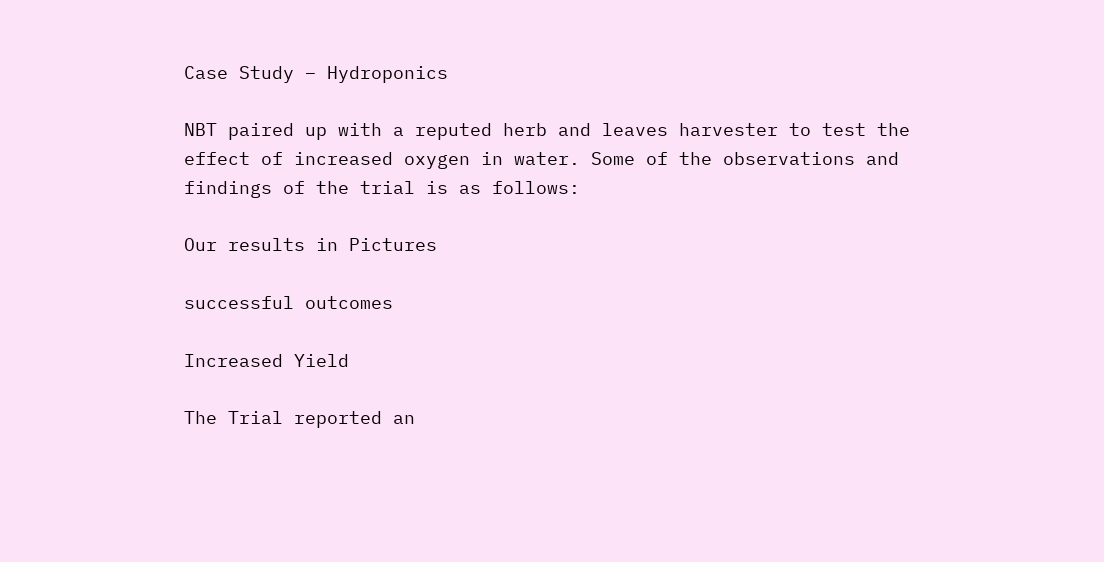Case Study – Hydroponics

NBT paired up with a reputed herb and leaves harvester to test the effect of increased oxygen in water. Some of the observations and findings of the trial is as follows:

Our results in Pictures

successful outcomes

Increased Yield

The Trial reported an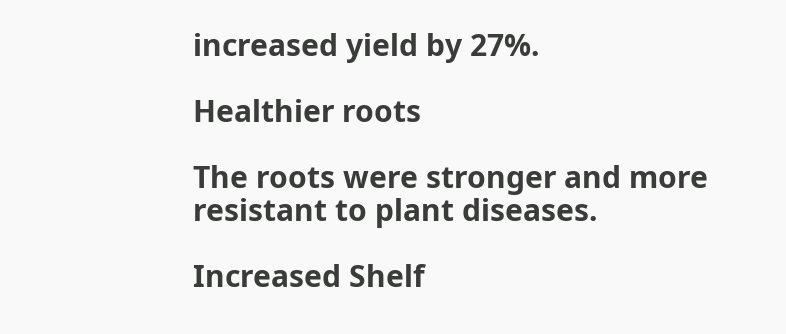increased yield by 27%.

Healthier roots

The roots were stronger and more resistant to plant diseases.

Increased Shelf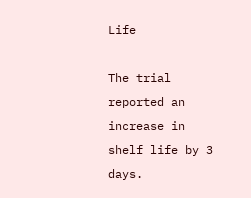Life

The trial reported an increase in shelf life by 3 days.